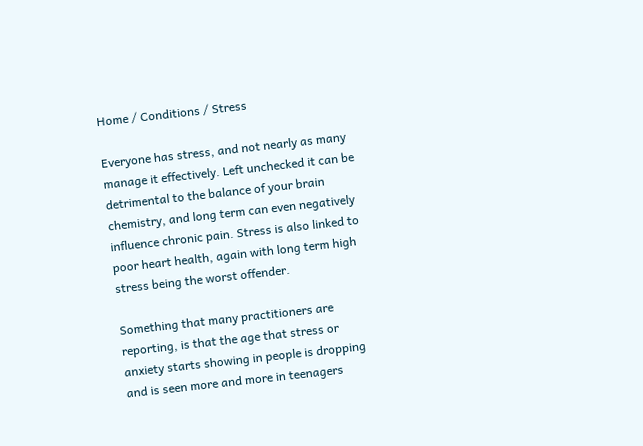Home / Conditions / Stress

Everyone has stress, and not nearly as many manage it effectively. Left unchecked it can be detrimental to the balance of your brain chemistry, and long term can even negatively influence chronic pain. Stress is also linked to poor heart health, again with long term high stress being the worst offender.

Something that many practitioners are reporting, is that the age that stress or anxiety starts showing in people is dropping and is seen more and more in teenagers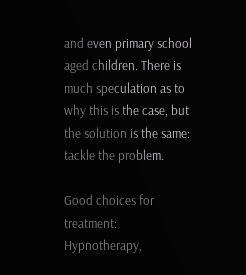and even primary school aged children. There is much speculation as to why this is the case, but the solution is the same: tackle the problem.

Good choices for treatment: Hypnotherapy,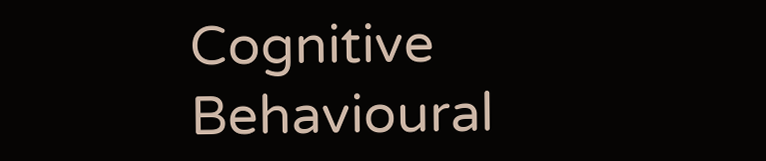Cognitive Behavioural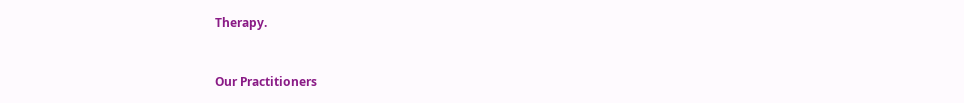Therapy.


Our Practitioners